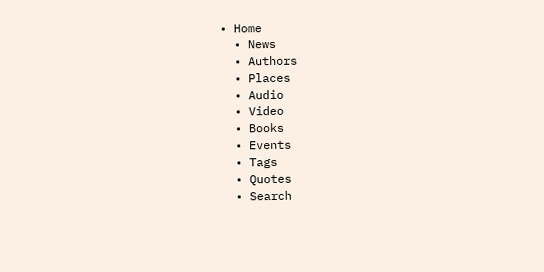• Home
  • News
  • Authors
  • Places
  • Audio
  • Video
  • Books
  • Events
  • Tags
  • Quotes
  • Search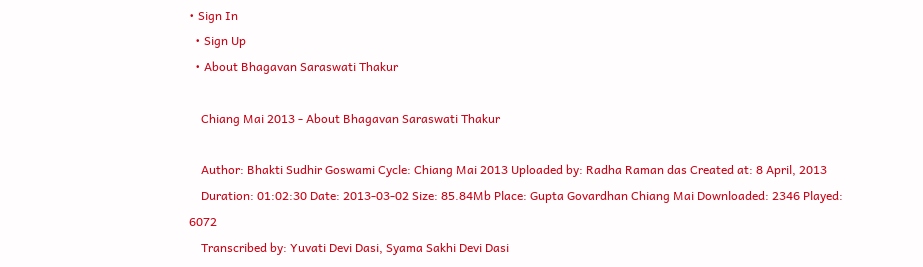• Sign In
  • Sign Up
  • About Bhagavan Saraswati Thakur

    Chiang Mai 2013 - About Bhagavan Saraswati Thakur

    Author: Bhakti Sudhir Goswami Cycle: Chiang Mai 2013 Uploaded by: Radha Raman das Created at: 8 April, 2013
    Duration: 01:02:30 Date: 2013-03-02 Size: 85.84Mb Place: Gupta Govardhan Chiang Mai Downloaded: 2346 Played: 6072
    Transcribed by: Yuvati Devi Dasi, Syama Sakhi Devi Dasi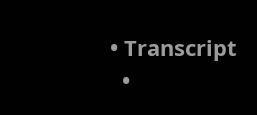• Transcript
  •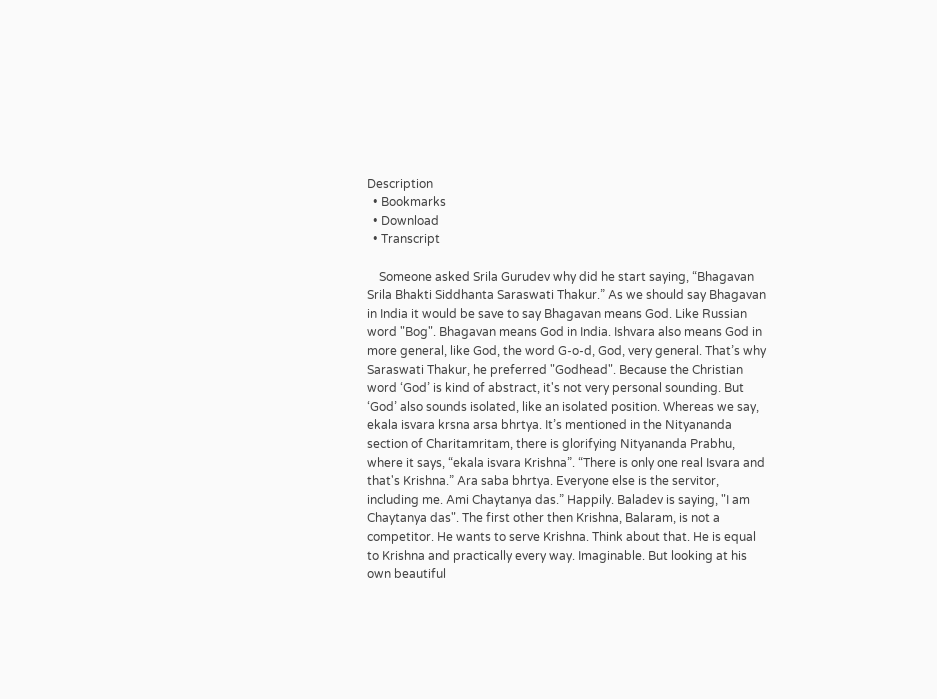Description
  • Bookmarks
  • Download
  • Transcript

    Someone asked Srila Gurudev why did he start saying, “Bhagavan Srila Bhakti Siddhanta Saraswati Thakur.” As we should say Bhagavan in India it would be save to say Bhagavan means God. Like Russian word "Bog". Bhagavan means God in India. Ishvara also means God in more general, like God, the word G-o-d, God, very general. That’s why Saraswati Thakur, he preferred "Godhead". Because the Christian word ‘God’ is kind of abstract, it's not very personal sounding. But ‘God’ also sounds isolated, like an isolated position. Whereas we say, ekala isvara krsna arsa bhrtya. It’s mentioned in the Nityananda section of Charitamritam, there is glorifying Nityananda Prabhu, where it says, “ekala isvara Krishna”. “There is only one real Isvara and that's Krishna.” Ara saba bhrtya. Everyone else is the servitor, including me. Ami Chaytanya das.” Happily. Baladev is saying, "I am Chaytanya das". The first other then Krishna, Balaram, is not a competitor. He wants to serve Krishna. Think about that. He is equal to Krishna and practically every way. Imaginable. But looking at his own beautiful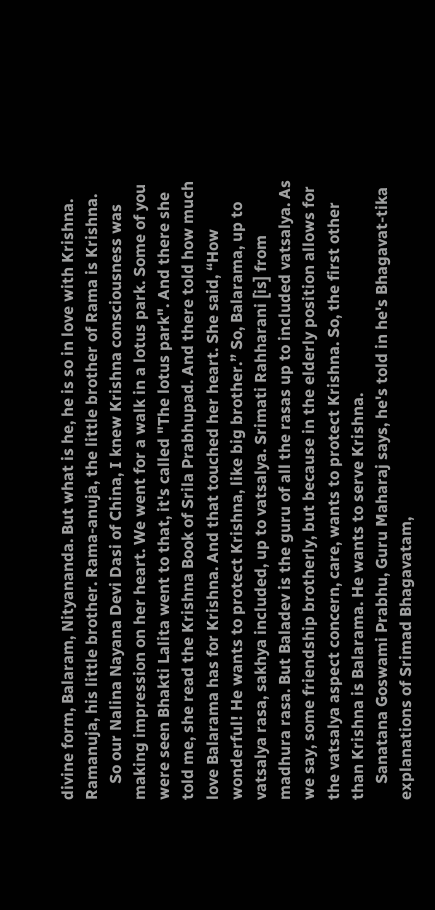divine form, Balaram, Nityananda. But what is he, he is so in love with Krishna. Ramanuja, his little brother. Rama-anuja, the little brother of Rama is Krishna.
    So our Nalina Nayana Devi Dasi of China, I knew Krishna consciousness was making impression on her heart. We went for a walk in a lotus park. Some of you were seen Bhakti Lalita went to that, it's called "The lotus park". And there she told me, she read the Krishna Book of Srila Prabhupad. And there told how much love Balarama has for Krishna. And that touched her heart. She said, “How wonderful! He wants to protect Krishna, like big brother.” So, Balarama, up to vatsalya rasa, sakhya included, up to vatsalya. Srimati Rahharani [is] from madhura rasa. But Baladev is the guru of all the rasas up to included vatsalya. As we say, some friendship brotherly, but because in the elderly position allows for the vatsalya aspect concern, care, wants to protect Krishna. So, the first other than Krishna is Balarama. He wants to serve Krishna.
    Sanatana Goswami Prabhu, Guru Maharaj says, he's told in he's Bhagavat-tika explanations of Srimad Bhagavatam,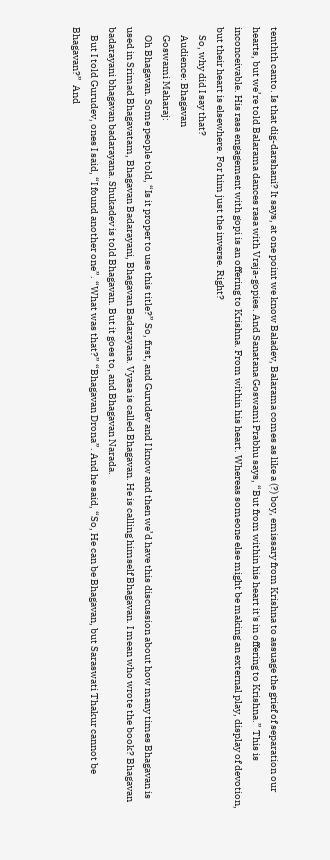tenthth canto. Is that dig-darshani? It says, at one point we know Baladev, Balarama comes as like a (?) boy, emissary from Krishna to assuage the grief of separation our hearts, but we’re told Balarama dances rasa with Vraja-gopies. And Sanatana Goswami Prabhu says, “But from within his heart it's in offering to Krishna.” This is inconceivable. His rasa engagement with gopi is an offering to Krishna. From within his heart. Whereas someone else might be making an external play, display of devotion, but their heart is elsewhere. For him just the inverse. Right?
    So, why did I say that?
    Audience: Bhagavan
    Goswami Maharaj:
    Oh Bhagavan. Some people told, “Is it proper to use this title?” So, first, and Gurudev and I know and then we’d have this discussion about how many times Bhagavan is used in Srimad Bhagavatam, Bhagavan Badarayani, Bhagavan Badarayana. Vyasa is called Bhagavan. He is calling himself Bhagavan. I mean who wrote the book? Bhagavan badarayani bhagavan badarayana. Shukadev is told Bhagavan. But it goes to, and Bhagavan Narada.
    But I told Gurudev, ones I said, “I found another one”. “What was that?” “Bhagavan Drona”. And he said, “So, He can be Bhagavan, but Saraswati Thakur cannot be Bhagavan?”  And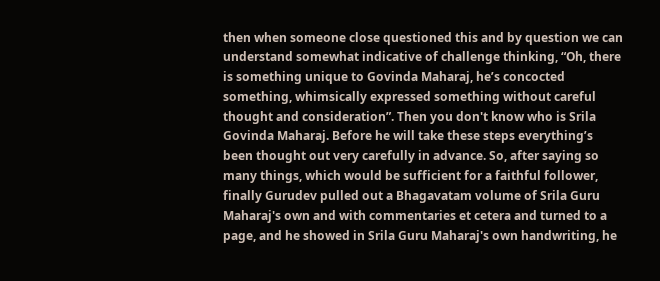then when someone close questioned this and by question we can understand somewhat indicative of challenge thinking, “Oh, there is something unique to Govinda Maharaj, he’s concocted something, whimsically expressed something without careful thought and consideration”. Then you don't know who is Srila Govinda Maharaj. Before he will take these steps everything’s been thought out very carefully in advance. So, after saying so many things, which would be sufficient for a faithful follower, finally Gurudev pulled out a Bhagavatam volume of Srila Guru Maharaj's own and with commentaries et cetera and turned to a page, and he showed in Srila Guru Maharaj's own handwriting, he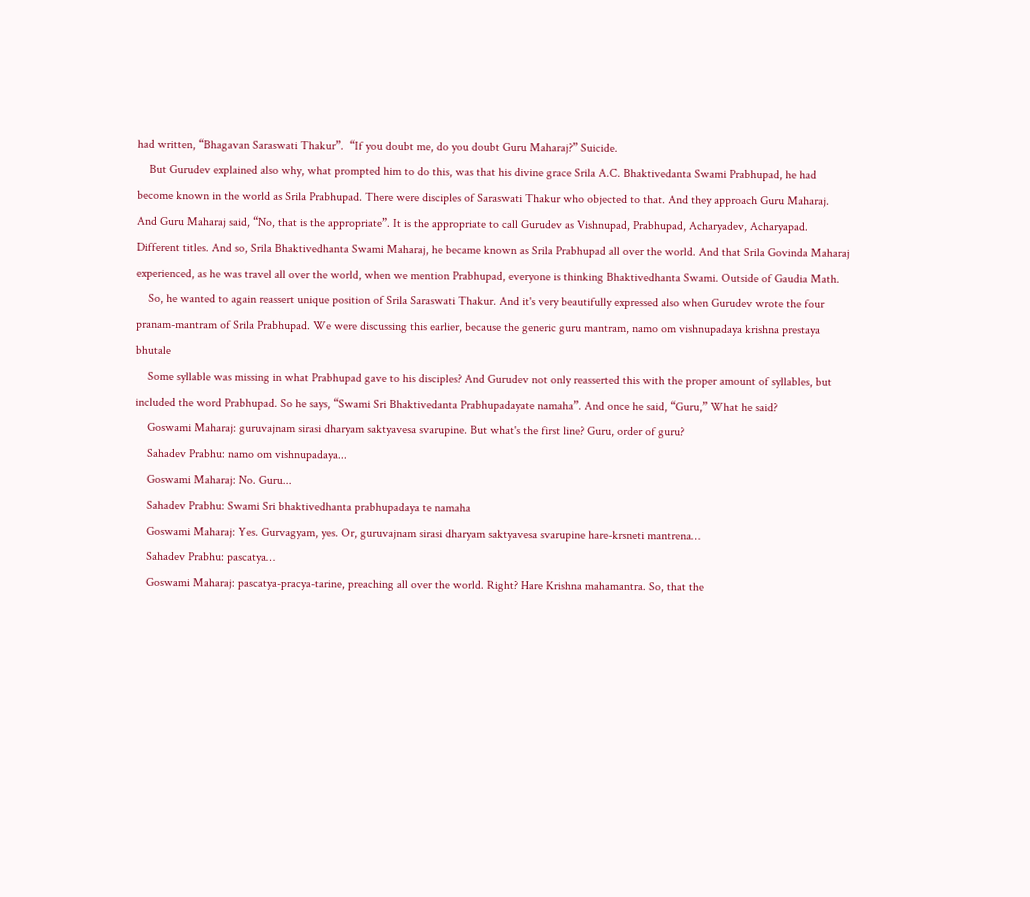had written, “Bhagavan Saraswati Thakur”.  “If you doubt me, do you doubt Guru Maharaj?” Suicide.
    But Gurudev explained also why, what prompted him to do this, was that his divine grace Srila A.C. Bhaktivedanta Swami Prabhupad, he had become known in the world as Srila Prabhupad. There were disciples of Saraswati Thakur who objected to that. And they approach Guru Maharaj. And Guru Maharaj said, “No, that is the appropriate”. It is the appropriate to call Gurudev as Vishnupad, Prabhupad, Acharyadev, Acharyapad. Different titles. And so, Srila Bhaktivedhanta Swami Maharaj, he became known as Srila Prabhupad all over the world. And that Srila Govinda Maharaj experienced, as he was travel all over the world, when we mention Prabhupad, everyone is thinking Bhaktivedhanta Swami. Outside of Gaudia Math.
    So, he wanted to again reassert unique position of Srila Saraswati Thakur. And it's very beautifully expressed also when Gurudev wrote the four pranam-mantram of Srila Prabhupad. We were discussing this earlier, because the generic guru mantram, namo om vishnupadaya krishna prestaya bhutale
    Some syllable was missing in what Prabhupad gave to his disciples? And Gurudev not only reasserted this with the proper amount of syllables, but included the word Prabhupad. So he says, “Swami Sri Bhaktivedanta Prabhupadayate namaha”. And once he said, “Guru,” What he said?
    Goswami Maharaj: guruvajnam sirasi dharyam saktyavesa svarupine. But what's the first line? Guru, order of guru?
    Sahadev Prabhu: namo om vishnupadaya...
    Goswami Maharaj: No. Guru...
    Sahadev Prabhu: Swami Sri bhaktivedhanta prabhupadaya te namaha
    Goswami Maharaj: Yes. Gurvagyam, yes. Or, guruvajnam sirasi dharyam saktyavesa svarupine hare-krsneti mantrena…
    Sahadev Prabhu: pascatya…
    Goswami Maharaj: pascatya-pracya-tarine, preaching all over the world. Right? Hare Krishna mahamantra. So, that the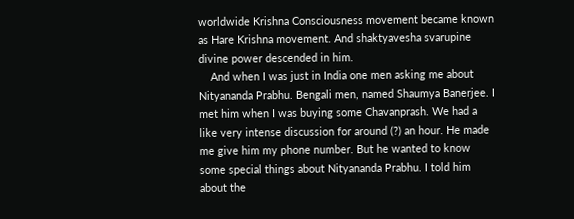worldwide Krishna Consciousness movement became known as Hare Krishna movement. And shaktyavesha svarupine divine power descended in him.
    And when I was just in India one men asking me about Nityananda Prabhu. Bengali men, named Shaumya Banerjee. I met him when I was buying some Chavanprash. We had a like very intense discussion for around (?) an hour. He made me give him my phone number. But he wanted to know some special things about Nityananda Prabhu. I told him about the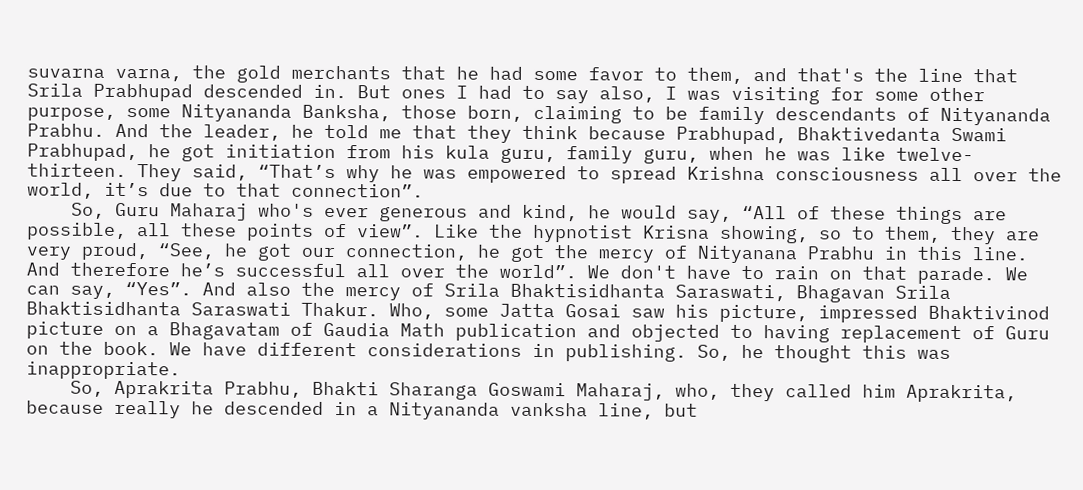suvarna varna, the gold merchants that he had some favor to them, and that's the line that Srila Prabhupad descended in. But ones I had to say also, I was visiting for some other purpose, some Nityananda Banksha, those born, claiming to be family descendants of Nityananda Prabhu. And the leader, he told me that they think because Prabhupad, Bhaktivedanta Swami Prabhupad, he got initiation from his kula guru, family guru, when he was like twelve-thirteen. They said, “That’s why he was empowered to spread Krishna consciousness all over the world, it’s due to that connection”.
    So, Guru Maharaj who's ever generous and kind, he would say, “All of these things are possible, all these points of view”. Like the hypnotist Krisna showing, so to them, they are very proud, “See, he got our connection, he got the mercy of Nityanana Prabhu in this line. And therefore he’s successful all over the world”. We don't have to rain on that parade. We can say, “Yes”. And also the mercy of Srila Bhaktisidhanta Saraswati, Bhagavan Srila Bhaktisidhanta Saraswati Thakur. Who, some Jatta Gosai saw his picture, impressed Bhaktivinod picture on a Bhagavatam of Gaudia Math publication and objected to having replacement of Guru on the book. We have different considerations in publishing. So, he thought this was inappropriate.
    So, Aprakrita Prabhu, Bhakti Sharanga Goswami Maharaj, who, they called him Aprakrita, because really he descended in a Nityananda vanksha line, but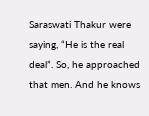Saraswati Thakur were saying, “He is the real deal”. So, he approached that men. And he knows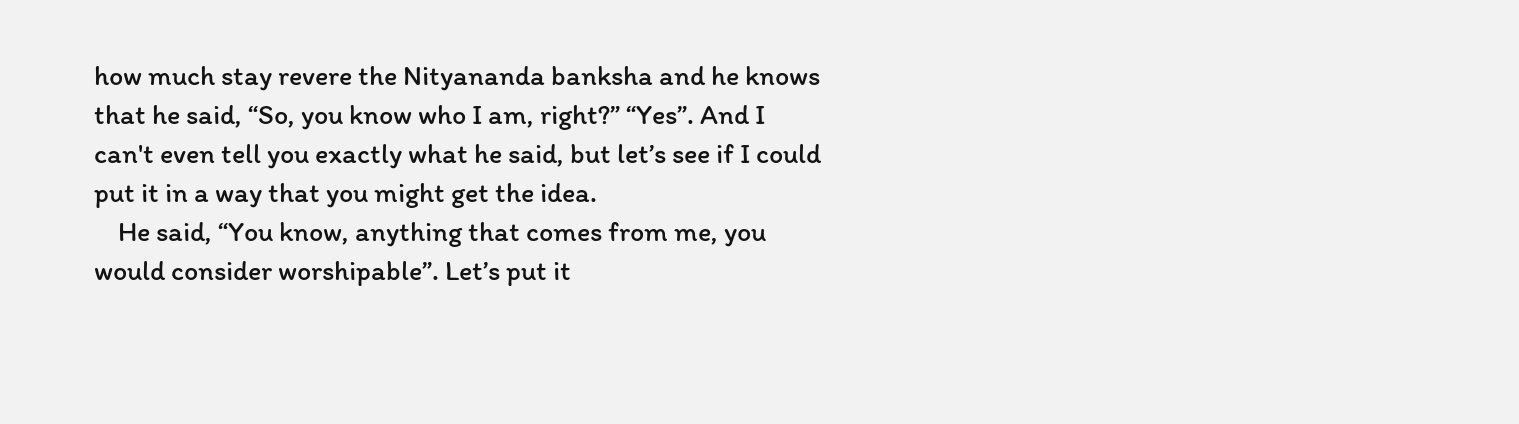how much stay revere the Nityananda banksha and he knows that he said, “So, you know who I am, right?” “Yes”. And I can't even tell you exactly what he said, but let’s see if I could put it in a way that you might get the idea.
    He said, “You know, anything that comes from me, you would consider worshipable”. Let’s put it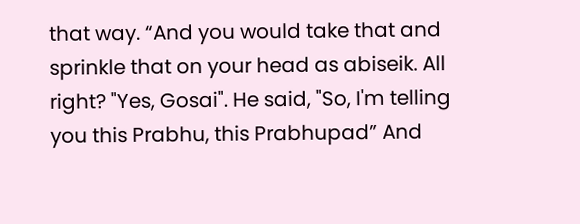that way. “And you would take that and sprinkle that on your head as abiseik. All right? "Yes, Gosai". He said, "So, I'm telling you this Prabhu, this Prabhupad” And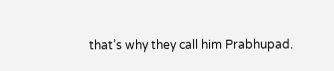that’s why they call him Prabhupad.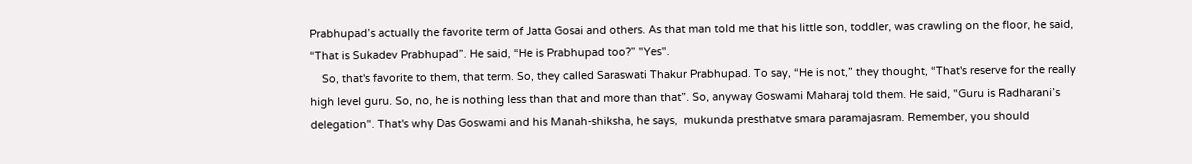Prabhupad’s actually the favorite term of Jatta Gosai and others. As that man told me that his little son, toddler, was crawling on the floor, he said, “That is Sukadev Prabhupad”. He said, “He is Prabhupad too?” "Yes".
    So, that's favorite to them, that term. So, they called Saraswati Thakur Prabhupad. To say, “He is not,” they thought, “That's reserve for the really high level guru. So, no, he is nothing less than that and more than that”. So, anyway Goswami Maharaj told them. He said, "Guru is Radharani’s delegation". That's why Das Goswami and his Manah-shiksha, he says,  mukunda presthatve smara paramajasram. Remember, you should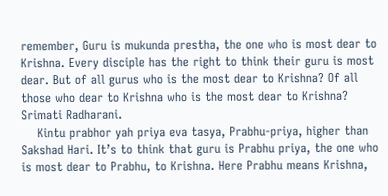remember, Guru is mukunda prestha, the one who is most dear to Krishna. Every disciple has the right to think their guru is most dear. But of all gurus who is the most dear to Krishna? Of all those who dear to Krishna who is the most dear to Krishna? Srimati Radharani.
    Kintu prabhor yah priya eva tasya, Prabhu-priya, higher than Sakshad Hari. It’s to think that guru is Prabhu priya, the one who is most dear to Prabhu, to Krishna. Here Prabhu means Krishna,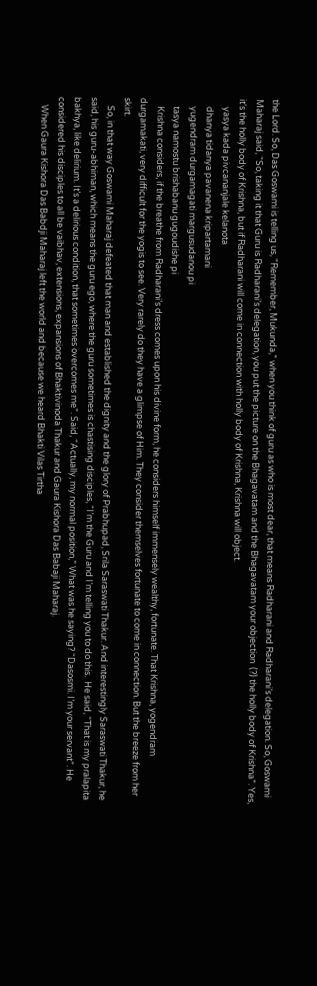the Lord. So, Das Goswami is telling us, "Remember, Mukunda,” when you think of guru as who is most dear, that means Radharani and Radharani’s delegation. So, Goswami Maharaj said, “So, taking it that Guru is Radharani’s delegation, you put the picture on the Bhagavatam and the Bhagavatam your objection  (?) the holly body of Krishna”. Yes, it's the holly body of Krishna, but if Radharani will come in connection with holly body of Krishna, Krishna will object.
    yasya kada pivcananjale kelanota
    dhanya tidanya pavanena kripartamani
    yugendram durgamagati margusudanou pi
    tasya namostu brishabanu gugoudishe pi
    Krishna considers, if the breathe from Radharani’s dress comes upon his divine form, he considers himself immensely wealthy, fortunate. That Krishna, yogendram durgamakati, very difficult for the yogis to see. Very rarely do they have a glimpse of Him. They consider themselves fortunate to come in connection. But the breeze from her skirt.
    So, in that way Goswami Maharaj defeated that man and established the dignity and the glory of Prabhupad, Srila Saraswati Thakur. And interestingly Saraswati Thakur, he said, his guru-abhiman, which means the guru ego, where the guru sometimes is chastising disciples, “I’m the Guru and I’m telling you to do this.  He said, “That is my pralapita bakhya, like delirium. It’s a delirious condition, that sometimes overcomes me”. Said, “Actually, my normal position,” What was he saying? “Dasosmi. I’m your servant”. He considered his disciples to all be vaibhav, extensions, expansions of Bhaktivinoda Thakur and Gaura Kishora Das Babaji Maharaj.
    When Gaura Kishora Das Babdji Maharaj left the world and because we heard Bhakti Vilas Tirtha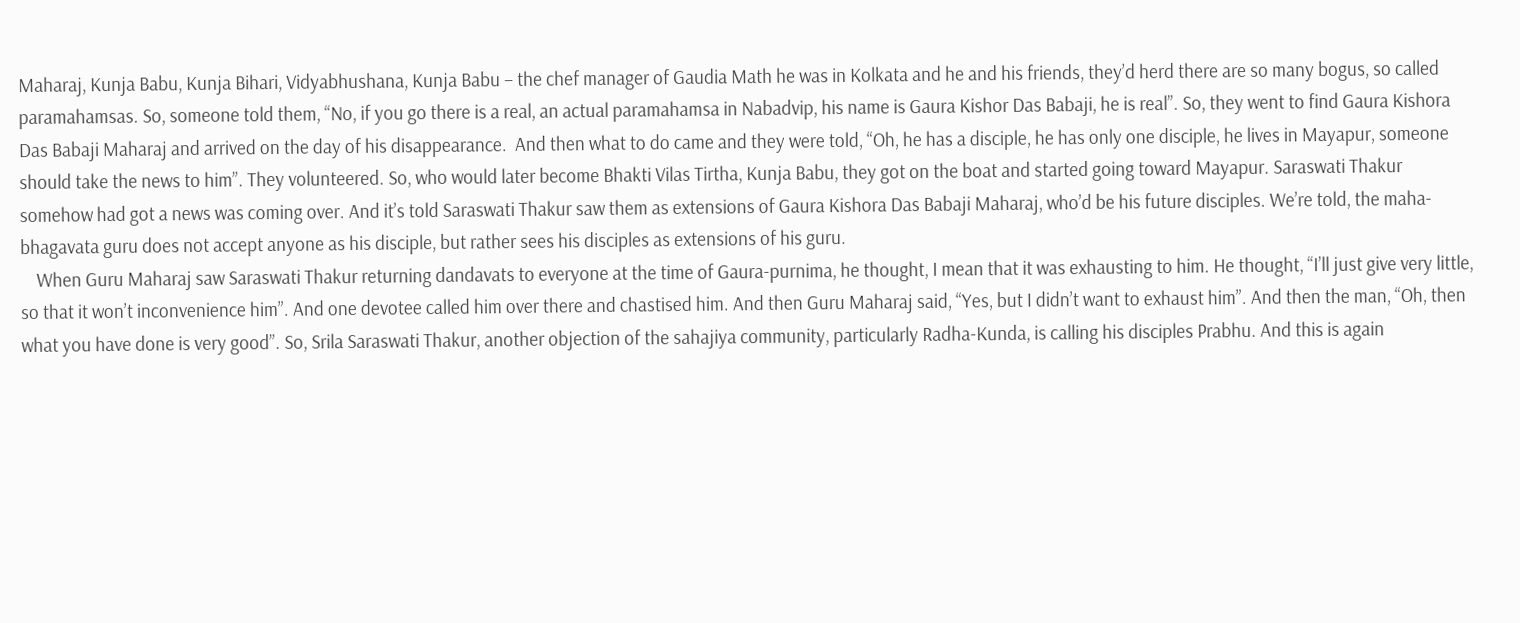Maharaj, Kunja Babu, Kunja Bihari, Vidyabhushana, Kunja Babu – the chef manager of Gaudia Math he was in Kolkata and he and his friends, they’d herd there are so many bogus, so called paramahamsas. So, someone told them, “No, if you go there is a real, an actual paramahamsa in Nabadvip, his name is Gaura Kishor Das Babaji, he is real”. So, they went to find Gaura Kishora Das Babaji Maharaj and arrived on the day of his disappearance.  And then what to do came and they were told, “Oh, he has a disciple, he has only one disciple, he lives in Mayapur, someone should take the news to him”. They volunteered. So, who would later become Bhakti Vilas Tirtha, Kunja Babu, they got on the boat and started going toward Mayapur. Saraswati Thakur somehow had got a news was coming over. And it’s told Saraswati Thakur saw them as extensions of Gaura Kishora Das Babaji Maharaj, who’d be his future disciples. We’re told, the maha-bhagavata guru does not accept anyone as his disciple, but rather sees his disciples as extensions of his guru.
    When Guru Maharaj saw Saraswati Thakur returning dandavats to everyone at the time of Gaura-purnima, he thought, I mean that it was exhausting to him. He thought, “I’ll just give very little, so that it won’t inconvenience him”. And one devotee called him over there and chastised him. And then Guru Maharaj said, “Yes, but I didn’t want to exhaust him”. And then the man, “Oh, then what you have done is very good”. So, Srila Saraswati Thakur, another objection of the sahajiya community, particularly Radha-Kunda, is calling his disciples Prabhu. And this is again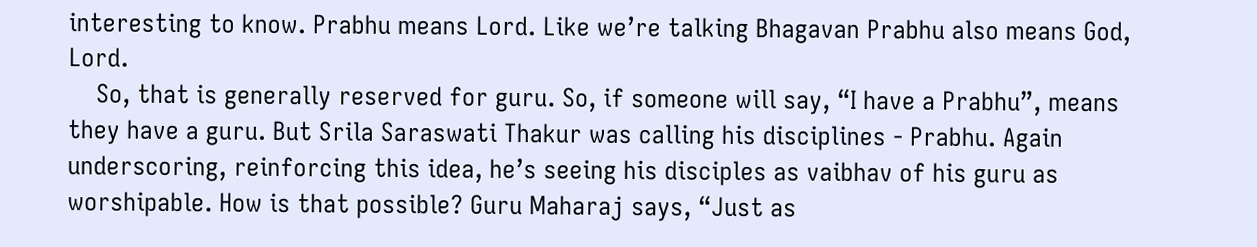interesting to know. Prabhu means Lord. Like we’re talking Bhagavan Prabhu also means God, Lord.
    So, that is generally reserved for guru. So, if someone will say, “I have a Prabhu”, means they have a guru. But Srila Saraswati Thakur was calling his disciplines - Prabhu. Again underscoring, reinforcing this idea, he’s seeing his disciples as vaibhav of his guru as worshipable. How is that possible? Guru Maharaj says, “Just as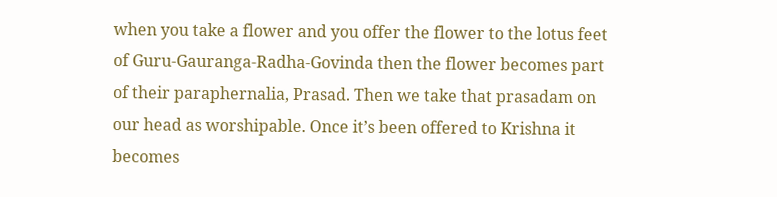when you take a flower and you offer the flower to the lotus feet of Guru-Gauranga-Radha-Govinda then the flower becomes part of their paraphernalia, Prasad. Then we take that prasadam on our head as worshipable. Once it’s been offered to Krishna it becomes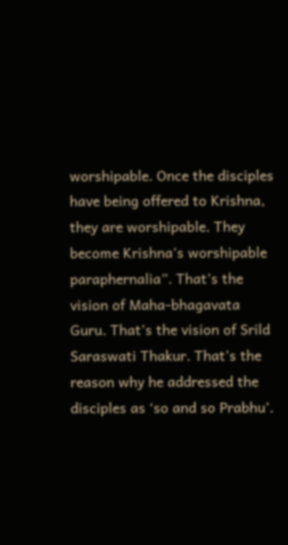worshipable. Once the disciples have being offered to Krishna, they are worshipable. They become Krishna’s worshipable paraphernalia”. That’s the vision of Maha-bhagavata Guru. That’s the vision of Srild Saraswati Thakur. That’s the reason why he addressed the disciples as ‘so and so Prabhu’.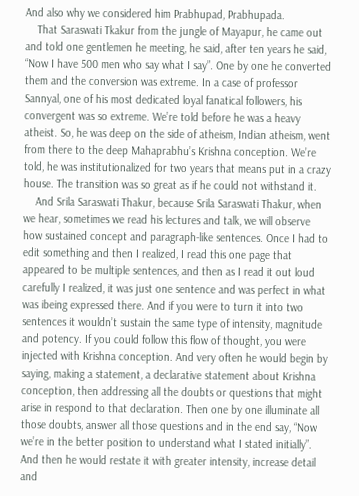And also why we considered him Prabhupad, Prabhupada.
    That Saraswati Tkakur from the jungle of Mayapur, he came out and told one gentlemen he meeting, he said, after ten years he said, “Now I have 500 men who say what I say”. One by one he converted them and the conversion was extreme. In a case of professor Sannyal, one of his most dedicated loyal fanatical followers, his convergent was so extreme. We’re told before he was a heavy atheist. So, he was deep on the side of atheism, Indian atheism, went from there to the deep Mahaprabhu’s Krishna conception. We’re told, he was institutionalized for two years that means put in a crazy house. The transition was so great as if he could not withstand it.
    And Srila Saraswati Thakur, because Srila Saraswati Thakur, when we hear, sometimes we read his lectures and talk, we will observe how sustained concept and paragraph-like sentences. Once I had to edit something and then I realized, I read this one page that appeared to be multiple sentences, and then as I read it out loud carefully I realized, it was just one sentence and was perfect in what was ibeing expressed there. And if you were to turn it into two sentences it wouldn’t sustain the same type of intensity, magnitude and potency. If you could follow this flow of thought, you were injected with Krishna conception. And very often he would begin by saying, making a statement, a declarative statement about Krishna conception, then addressing all the doubts or questions that might arise in respond to that declaration. Then one by one illuminate all those doubts, answer all those questions and in the end say, “Now we’re in the better position to understand what I stated initially”. And then he would restate it with greater intensity, increase detail and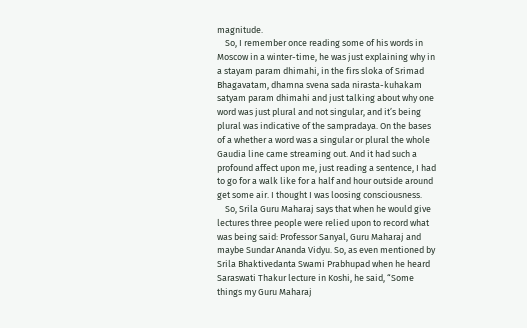magnitude.
    So, I remember once reading some of his words in Moscow in a winter-time, he was just explaining why in a stayam param dhimahi, in the firs sloka of Srimad Bhagavatam, dhamna svena sada nirasta-kuhakam satyam param dhimahi and just talking about why one word was just plural and not singular, and it’s being plural was indicative of the sampradaya. On the bases of a whether a word was a singular or plural the whole Gaudia line came streaming out. And it had such a profound affect upon me, just reading a sentence, I had to go for a walk like for a half and hour outside around get some air. I thought I was loosing consciousness.
    So, Srila Guru Maharaj says that when he would give lectures three people were relied upon to record what was being said: Professor Sanyal, Guru Maharaj and maybe Sundar Ananda Vidyu. So, as even mentioned by Srila Bhaktivedanta Swami Prabhupad when he heard Saraswati Thakur lecture in Koshi, he said, “Some things my Guru Maharaj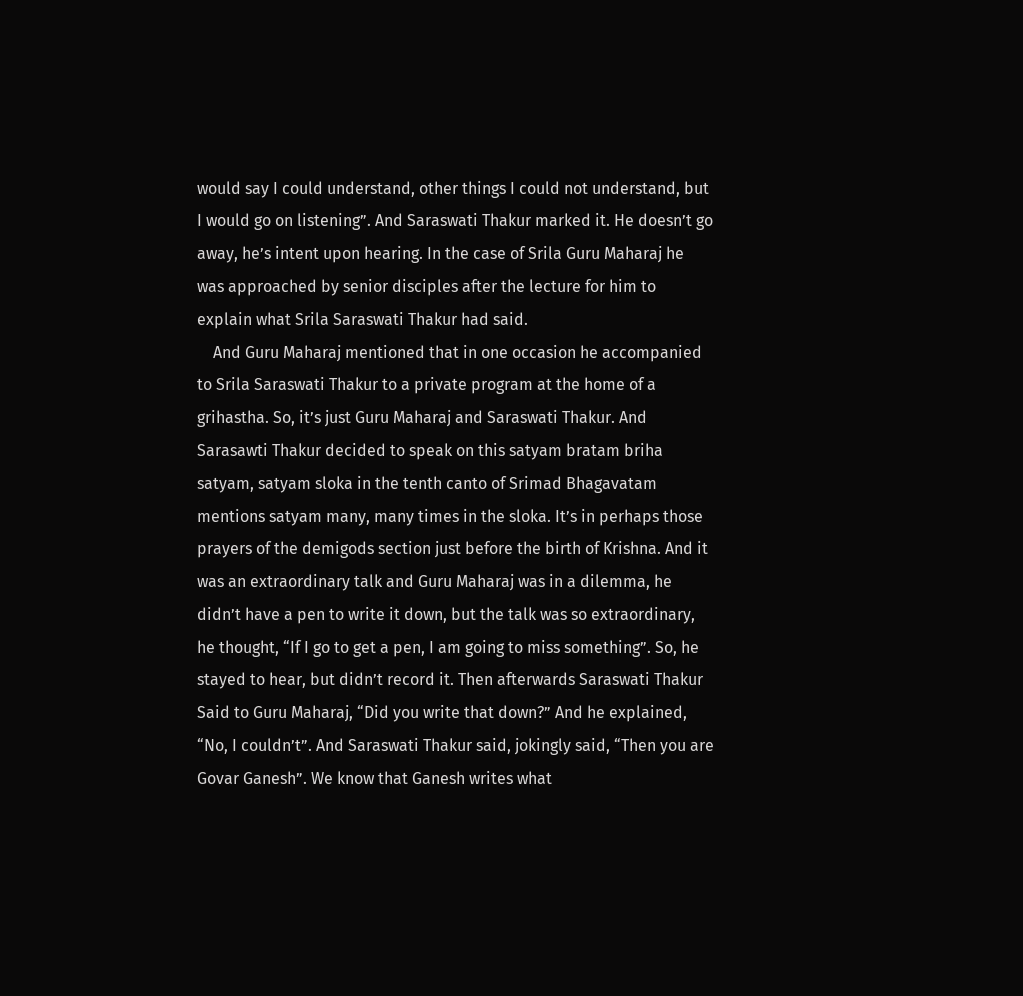would say I could understand, other things I could not understand, but I would go on listening”. And Saraswati Thakur marked it. He doesn’t go away, he’s intent upon hearing. In the case of Srila Guru Maharaj he was approached by senior disciples after the lecture for him to explain what Srila Saraswati Thakur had said.
    And Guru Maharaj mentioned that in one occasion he accompanied to Srila Saraswati Thakur to a private program at the home of a grihastha. So, it’s just Guru Maharaj and Saraswati Thakur. And Sarasawti Thakur decided to speak on this satyam bratam briha satyam, satyam sloka in the tenth canto of Srimad Bhagavatam mentions satyam many, many times in the sloka. It’s in perhaps those prayers of the demigods section just before the birth of Krishna. And it was an extraordinary talk and Guru Maharaj was in a dilemma, he didn’t have a pen to write it down, but the talk was so extraordinary, he thought, “If I go to get a pen, I am going to miss something”. So, he stayed to hear, but didn’t record it. Then afterwards Saraswati Thakur Said to Guru Maharaj, “Did you write that down?” And he explained, “No, I couldn’t”. And Saraswati Thakur said, jokingly said, “Then you are Govar Ganesh”. We know that Ganesh writes what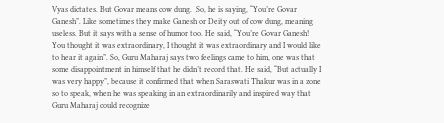Vyas dictates. But Govar means cow dung.  So, he is saying, “You’re Govar Ganesh”. Like sometimes they make Ganesh or Deity out of cow dung, meaning useless. But it says with a sense of humor too. He said, “You’re Govar Ganesh! You thought it was extraordinary, I thought it was extraordinary and I would like to hear it again”. So, Guru Maharaj says two feelings came to him, one was that some disappointment in himself that he didn’t record that. He said, “But actually I was very happy”, because it confirmed that when Saraswati Thakur was in a zone so to speak, when he was speaking in an extraordinarily and inspired way that Guru Maharaj could recognize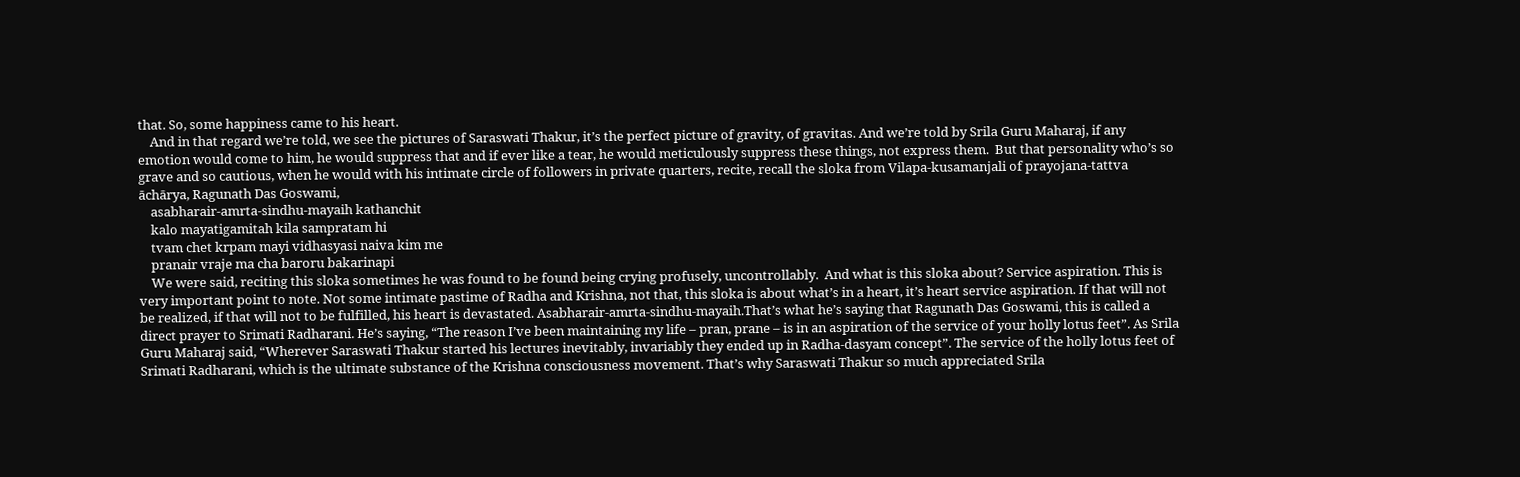that. So, some happiness came to his heart.
    And in that regard we’re told, we see the pictures of Saraswati Thakur, it’s the perfect picture of gravity, of gravitas. And we’re told by Srila Guru Maharaj, if any emotion would come to him, he would suppress that and if ever like a tear, he would meticulously suppress these things, not express them.  But that personality who’s so grave and so cautious, when he would with his intimate circle of followers in private quarters, recite, recall the sloka from Vilapa-kusamanjali of prayojana-tattva āchārya, Ragunath Das Goswami,
    asabharair-amrta-sindhu-mayaih kathanchit
    kalo mayatigamitah kila sampratam hi
    tvam chet krpam mayi vidhasyasi naiva kim me
    pranair vraje ma cha baroru bakarinapi
    We were said, reciting this sloka sometimes he was found to be found being crying profusely, uncontrollably.  And what is this sloka about? Service aspiration. This is very important point to note. Not some intimate pastime of Radha and Krishna, not that, this sloka is about what’s in a heart, it’s heart service aspiration. If that will not be realized, if that will not to be fulfilled, his heart is devastated. Asabharair-amrta-sindhu-mayaih.That’s what he’s saying that Ragunath Das Goswami, this is called a direct prayer to Srimati Radharani. He’s saying, “The reason I’ve been maintaining my life – pran, prane – is in an aspiration of the service of your holly lotus feet”. As Srila Guru Maharaj said, “Wherever Saraswati Thakur started his lectures inevitably, invariably they ended up in Radha-dasyam concept”. The service of the holly lotus feet of Srimati Radharani, which is the ultimate substance of the Krishna consciousness movement. That’s why Saraswati Thakur so much appreciated Srila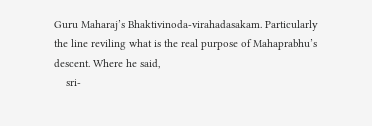Guru Maharaj’s Bhaktivinoda-virahadasakam. Particularly the line reviling what is the real purpose of Mahaprabhu’s descent. Where he said,
    sri-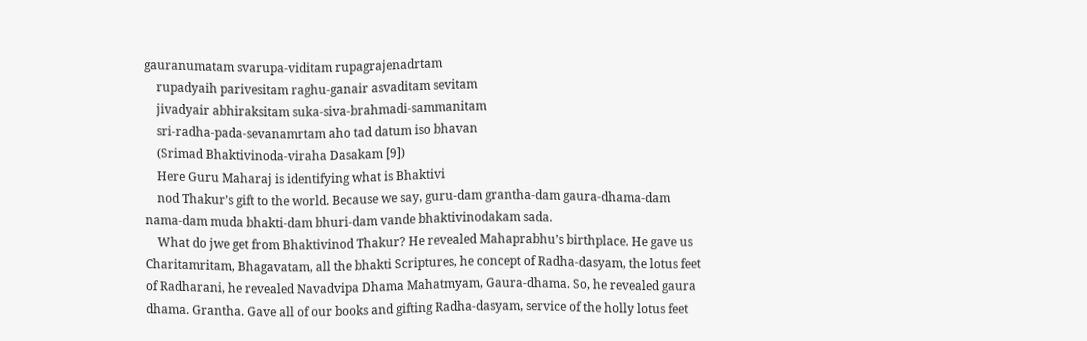gauranumatam svarupa-viditam rupagrajenadrtam
    rupadyaih parivesitam raghu-ganair asvaditam sevitam
    jivadyair abhiraksitam suka-siva-brahmadi-sammanitam
    sri-radha-pada-sevanamrtam aho tad datum iso bhavan
    (Srimad Bhaktivinoda-viraha Dasakam [9])
    Here Guru Maharaj is identifying what is Bhaktivi
    nod Thakur’s gift to the world. Because we say, guru-dam grantha-dam gaura-dhama-dam nama-dam muda bhakti-dam bhuri-dam vande bhaktivinodakam sada.
    What do jwe get from Bhaktivinod Thakur? He revealed Mahaprabhu’s birthplace. He gave us Charitamritam, Bhagavatam, all the bhakti Scriptures, he concept of Radha-dasyam, the lotus feet of Radharani, he revealed Navadvipa Dhama Mahatmyam, Gaura-dhama. So, he revealed gaura dhama. Grantha. Gave all of our books and gifting Radha-dasyam, service of the holly lotus feet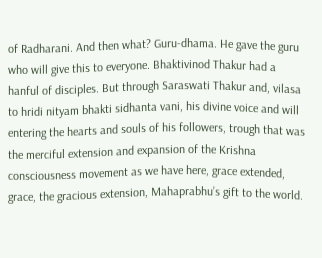of Radharani. And then what? Guru-dhama. He gave the guru who will give this to everyone. Bhaktivinod Thakur had a hanful of disciples. But through Saraswati Thakur and, vilasa to hridi nityam bhakti sidhanta vani, his divine voice and will entering the hearts and souls of his followers, trough that was the merciful extension and expansion of the Krishna consciousness movement as we have here, grace extended, grace, the gracious extension, Mahaprabhu’s gift to the world.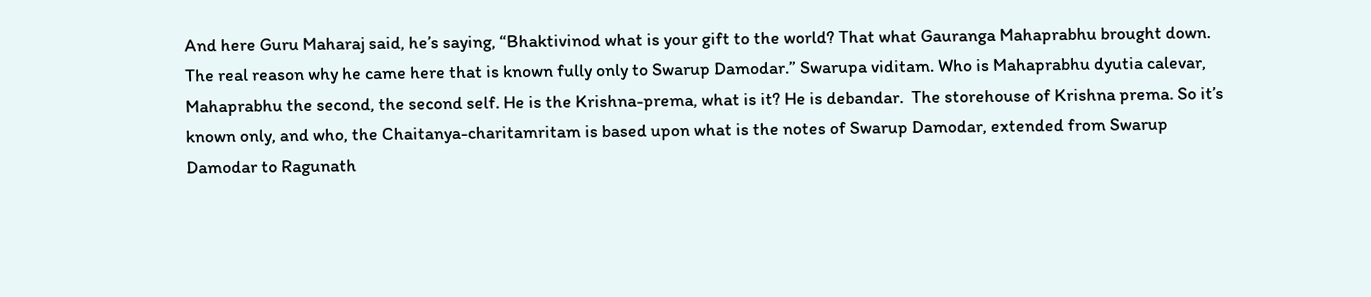And here Guru Maharaj said, he’s saying, “Bhaktivinod what is your gift to the world? That what Gauranga Mahaprabhu brought down. The real reason why he came here that is known fully only to Swarup Damodar.” Swarupa viditam. Who is Mahaprabhu dyutia calevar, Mahaprabhu the second, the second self. He is the Krishna-prema, what is it? He is debandar.  The storehouse of Krishna prema. So it’s known only, and who, the Chaitanya-charitamritam is based upon what is the notes of Swarup Damodar, extended from Swarup Damodar to Ragunath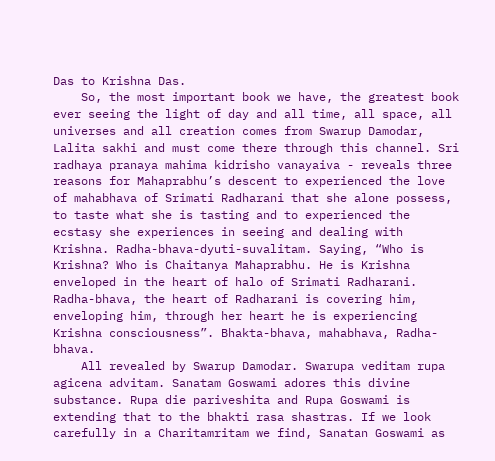Das to Krishna Das.
    So, the most important book we have, the greatest book ever seeing the light of day and all time, all space, all universes and all creation comes from Swarup Damodar, Lalita sakhi and must come there through this channel. Sri radhaya pranaya mahima kidrisho vanayaiva - reveals three reasons for Mahaprabhu’s descent to experienced the love of mahabhava of Srimati Radharani that she alone possess, to taste what she is tasting and to experienced the ecstasy she experiences in seeing and dealing with Krishna. Radha-bhava-dyuti-suvalitam. Saying, “Who is Krishna? Who is Chaitanya Mahaprabhu. He is Krishna enveloped in the heart of halo of Srimati Radharani. Radha-bhava, the heart of Radharani is covering him, enveloping him, through her heart he is experiencing Krishna consciousness”. Bhakta-bhava, mahabhava, Radha-bhava.
    All revealed by Swarup Damodar. Swarupa veditam rupa agicena advitam. Sanatam Goswami adores this divine substance. Rupa die pariveshita and Rupa Goswami is extending that to the bhakti rasa shastras. If we look carefully in a Charitamritam we find, Sanatan Goswami as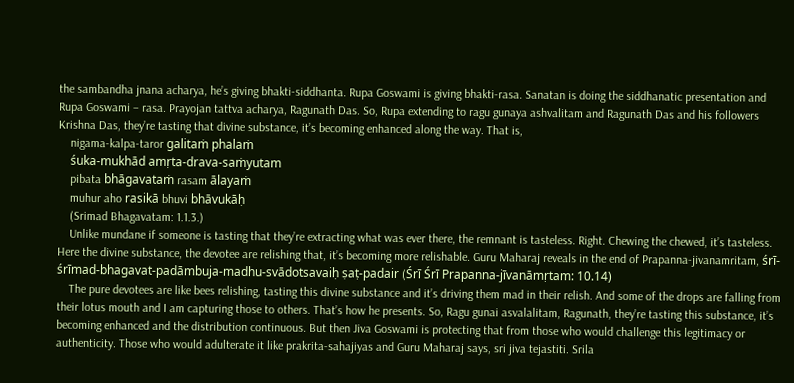the sambandha jnana acharya, he’s giving bhakti-siddhanta. Rupa Goswami is giving bhakti-rasa. Sanatan is doing the siddhanatic presentation and Rupa Goswami – rasa. Prayojan tattva acharya, Ragunath Das. So, Rupa extending to ragu gunaya ashvalitam and Ragunath Das and his followers Krishna Das, they’re tasting that divine substance, it’s becoming enhanced along the way. That is,
    nigama-kalpa-taror galitaṁ phalaṁ
    śuka-mukhād amṛta-drava-saṁyutam
    pibata bhāgavataṁ rasam ālayaṁ
    muhur aho rasikā bhuvi bhāvukāḥ
    (Srimad Bhagavatam: 1.1.3.)
    Unlike mundane if someone is tasting that they’re extracting what was ever there, the remnant is tasteless. Right. Chewing the chewed, it’s tasteless. Here the divine substance, the devotee are relishing that, it’s becoming more relishable. Guru Maharaj reveals in the end of Prapanna-jivanamritam, śrī-śrīmad-bhagavat-padāmbuja-madhu-svādotsavaiḥ ṣaṭ-padair (Śrī Śrī Prapanna-jīvanāmṛtam: 10.14)
    The pure devotees are like bees relishing, tasting this divine substance and it’s driving them mad in their relish. And some of the drops are falling from their lotus mouth and I am capturing those to others. That’s how he presents. So, Ragu gunai asvalalitam, Ragunath, they’re tasting this substance, it’s becoming enhanced and the distribution continuous. But then Jiva Goswami is protecting that from those who would challenge this legitimacy or authenticity. Those who would adulterate it like prakrita-sahajiyas and Guru Maharaj says, sri jiva tejastiti. Srila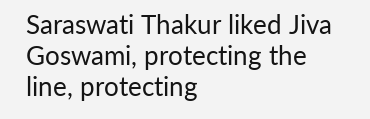Saraswati Thakur liked Jiva Goswami, protecting the line, protecting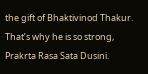the gift of Bhaktivinod Thakur. That’s why he is so strong, Prakrta Rasa Sata Dusini.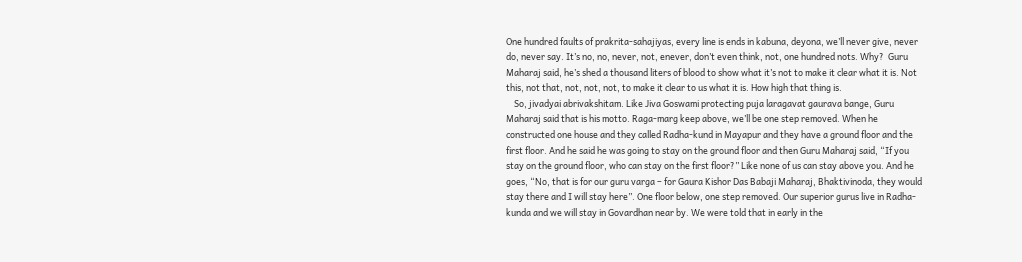One hundred faults of prakrita-sahajiyas, every line is ends in kabuna, deyona, we’ll never give, never do, never say. It’s no, no, never, not, enever, don’t even think, not, one hundred nots. Why?  Guru Maharaj said, he’s shed a thousand liters of blood to show what it’s not to make it clear what it is. Not this, not that, not, not, not, to make it clear to us what it is. How high that thing is.
    So, jivadyai abrivakshitam. Like Jiva Goswami protecting puja laragavat gaurava bange, Guru Maharaj said that is his motto. Raga-marg keep above, we’ll be one step removed. When he constructed one house and they called Radha-kund in Mayapur and they have a ground floor and the first floor. And he said he was going to stay on the ground floor and then Guru Maharaj said, “If you stay on the ground floor, who can stay on the first floor?” Like none of us can stay above you. And he goes, “No, that is for our guru varga – for Gaura Kishor Das Babaji Maharaj, Bhaktivinoda, they would stay there and I will stay here”. One floor below, one step removed. Our superior gurus live in Radha-kunda and we will stay in Govardhan near by. We were told that in early in the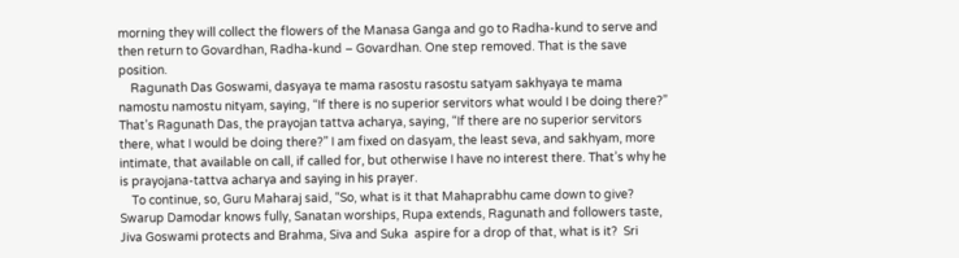morning they will collect the flowers of the Manasa Ganga and go to Radha-kund to serve and then return to Govardhan, Radha-kund – Govardhan. One step removed. That is the save position.
    Ragunath Das Goswami, dasyaya te mama rasostu rasostu satyam sakhyaya te mama namostu namostu nityam, saying, “If there is no superior servitors what would I be doing there?” That’s Ragunath Das, the prayojan tattva acharya, saying, “If there are no superior servitors there, what I would be doing there?” I am fixed on dasyam, the least seva, and sakhyam, more intimate, that available on call, if called for, but otherwise I have no interest there. That’s why he is prayojana-tattva acharya and saying in his prayer.
    To continue, so, Guru Maharaj said, “So, what is it that Mahaprabhu came down to give? Swarup Damodar knows fully, Sanatan worships, Rupa extends, Ragunath and followers taste, Jiva Goswami protects and Brahma, Siva and Suka  aspire for a drop of that, what is it?  Sri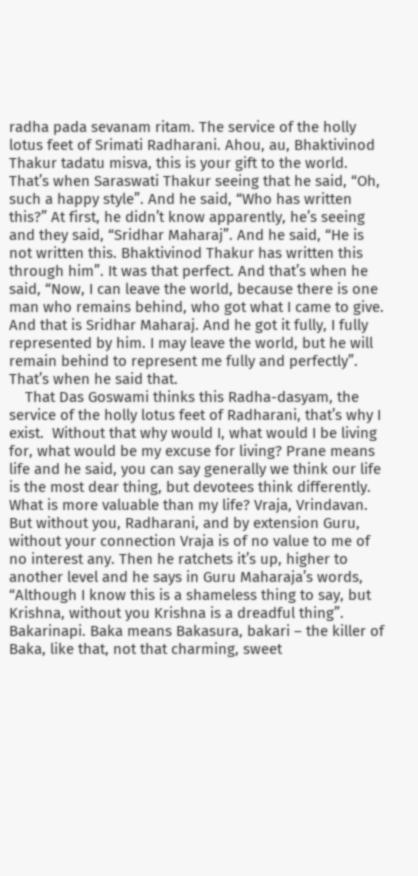radha pada sevanam ritam. The service of the holly lotus feet of Srimati Radharani. Ahou, au, Bhaktivinod Thakur tadatu misva, this is your gift to the world. That’s when Saraswati Thakur seeing that he said, “Oh, such a happy style”. And he said, “Who has written this?” At first, he didn’t know apparently, he’s seeing and they said, “Sridhar Maharaj”. And he said, “He is not written this. Bhaktivinod Thakur has written this through him”. It was that perfect. And that’s when he said, “Now, I can leave the world, because there is one man who remains behind, who got what I came to give.  And that is Sridhar Maharaj. And he got it fully, I fully represented by him. I may leave the world, but he will remain behind to represent me fully and perfectly”. That’s when he said that.
    That Das Goswami thinks this Radha-dasyam, the service of the holly lotus feet of Radharani, that’s why I exist.  Without that why would I, what would I be living for, what would be my excuse for living? Prane means life and he said, you can say generally we think our life is the most dear thing, but devotees think differently. What is more valuable than my life? Vraja, Vrindavan. But without you, Radharani, and by extension Guru, without your connection Vraja is of no value to me of no interest any. Then he ratchets it’s up, higher to another level and he says in Guru Maharaja’s words, “Although I know this is a shameless thing to say, but Krishna, without you Krishna is a dreadful thing”. Bakarinapi. Baka means Bakasura, bakari – the killer of Baka, like that, not that charming, sweet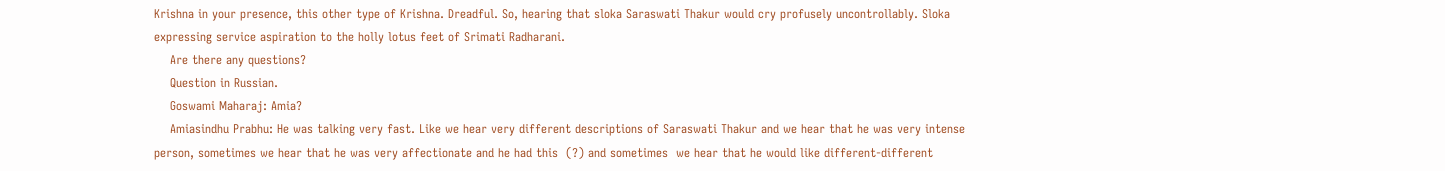Krishna in your presence, this other type of Krishna. Dreadful. So, hearing that sloka Saraswati Thakur would cry profusely uncontrollably. Sloka expressing service aspiration to the holly lotus feet of Srimati Radharani.
    Are there any questions?
    Question in Russian.
    Goswami Maharaj: Amia?
    Amiasindhu Prabhu: He was talking very fast. Like we hear very different descriptions of Saraswati Thakur and we hear that he was very intense person, sometimes we hear that he was very affectionate and he had this  (?) and sometimes  we hear that he would like different-different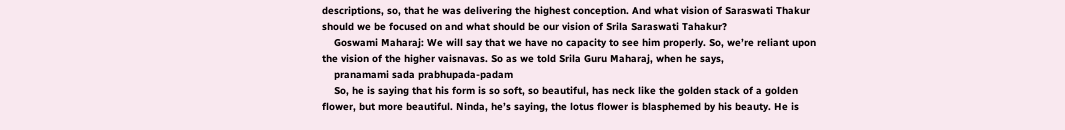descriptions, so, that he was delivering the highest conception. And what vision of Saraswati Thakur should we be focused on and what should be our vision of Srila Saraswati Tahakur?
    Goswami Maharaj: We will say that we have no capacity to see him properly. So, we’re reliant upon the vision of the higher vaisnavas. So as we told Srila Guru Maharaj, when he says,
    pranamami sada prabhupada-padam
    So, he is saying that his form is so soft, so beautiful, has neck like the golden stack of a golden flower, but more beautiful. Ninda, he’s saying, the lotus flower is blasphemed by his beauty. He is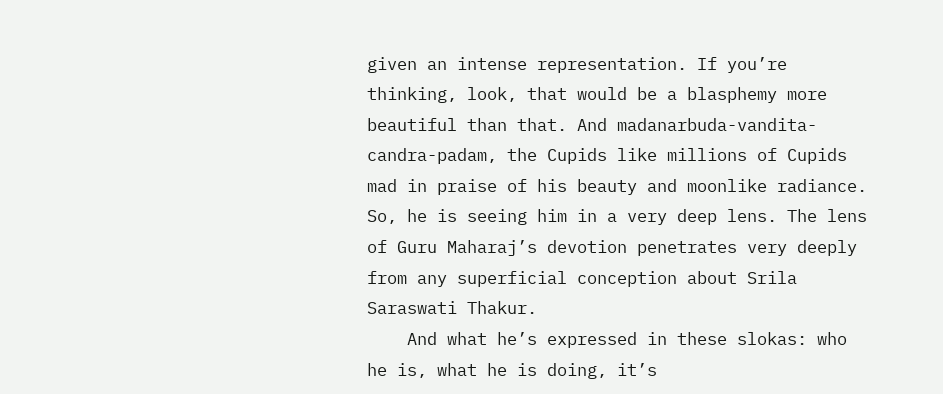given an intense representation. If you’re thinking, look, that would be a blasphemy more beautiful than that. And madanarbuda-vandita-candra-padam, the Cupids like millions of Cupids mad in praise of his beauty and moonlike radiance. So, he is seeing him in a very deep lens. The lens of Guru Maharaj’s devotion penetrates very deeply from any superficial conception about Srila Saraswati Thakur.
    And what he’s expressed in these slokas: who he is, what he is doing, it’s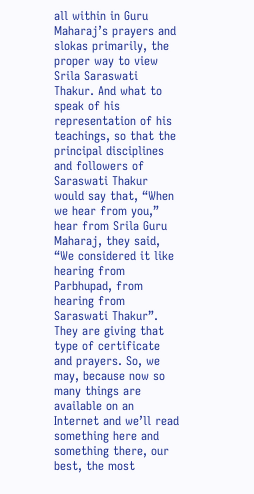all within in Guru Maharaj’s prayers and slokas primarily, the proper way to view Srila Saraswati Thakur. And what to speak of his representation of his teachings, so that the principal disciplines and followers of Saraswati Thakur would say that, “When we hear from you,” hear from Srila Guru Maharaj, they said, “We considered it like hearing from Parbhupad, from hearing from Saraswati Thakur”. They are giving that type of certificate and prayers. So, we may, because now so many things are available on an Internet and we’ll read something here and something there, our best, the most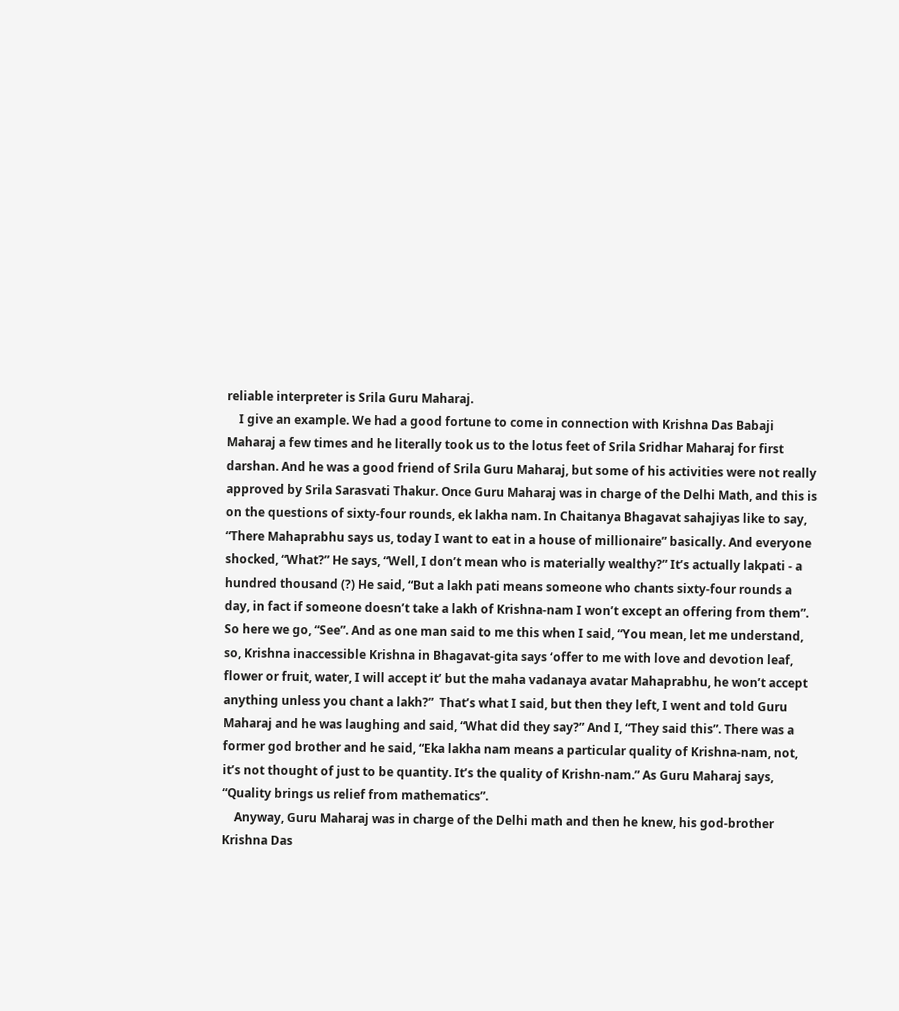reliable interpreter is Srila Guru Maharaj.
    I give an example. We had a good fortune to come in connection with Krishna Das Babaji Maharaj a few times and he literally took us to the lotus feet of Srila Sridhar Maharaj for first darshan. And he was a good friend of Srila Guru Maharaj, but some of his activities were not really approved by Srila Sarasvati Thakur. Once Guru Maharaj was in charge of the Delhi Math, and this is on the questions of sixty-four rounds, ek lakha nam. In Chaitanya Bhagavat sahajiyas like to say, “There Mahaprabhu says us, today I want to eat in a house of millionaire” basically. And everyone shocked, “What?” He says, “Well, I don’t mean who is materially wealthy?” It’s actually lakpati - a hundred thousand (?) He said, “But a lakh pati means someone who chants sixty-four rounds a day, in fact if someone doesn’t take a lakh of Krishna-nam I won’t except an offering from them”. So here we go, “See”. And as one man said to me this when I said, “You mean, let me understand, so, Krishna inaccessible Krishna in Bhagavat-gita says ‘offer to me with love and devotion leaf, flower or fruit, water, I will accept it’ but the maha vadanaya avatar Mahaprabhu, he won’t accept anything unless you chant a lakh?”  That’s what I said, but then they left, I went and told Guru Maharaj and he was laughing and said, “What did they say?” And I, “They said this”. There was a former god brother and he said, “Eka lakha nam means a particular quality of Krishna-nam, not, it’s not thought of just to be quantity. It’s the quality of Krishn-nam.” As Guru Maharaj says, “Quality brings us relief from mathematics”.
    Anyway, Guru Maharaj was in charge of the Delhi math and then he knew, his god-brother Krishna Das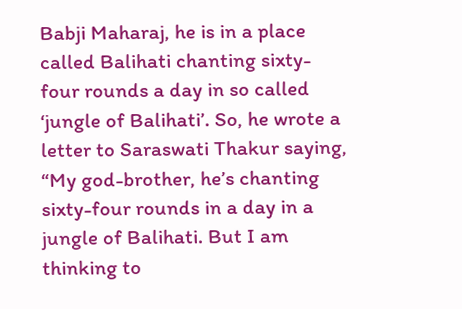Babji Maharaj, he is in a place called Balihati chanting sixty-four rounds a day in so called ‘jungle of Balihati’. So, he wrote a letter to Saraswati Thakur saying, “My god-brother, he’s chanting sixty-four rounds in a day in a jungle of Balihati. But I am thinking to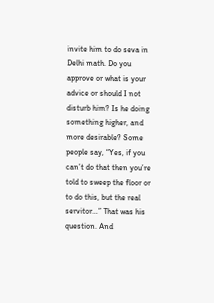invite him to do seva in Delhi math. Do you approve or what is your advice or should I not disturb him? Is he doing something higher, and more desirable? Some people say, “Yes, if you can’t do that then you’re told to sweep the floor or to do this, but the real servitor…” That was his question. And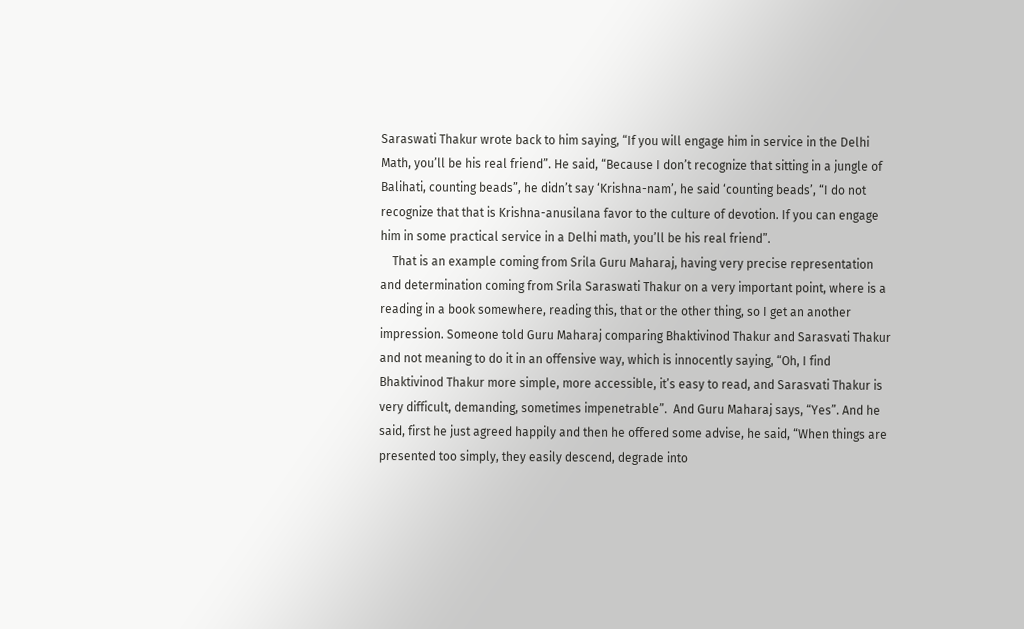Saraswati Thakur wrote back to him saying, “If you will engage him in service in the Delhi Math, you’ll be his real friend”. He said, “Because I don’t recognize that sitting in a jungle of Balihati, counting beads”, he didn’t say ‘Krishna-nam’, he said ‘counting beads’, “I do not recognize that that is Krishna-anusilana favor to the culture of devotion. If you can engage him in some practical service in a Delhi math, you’ll be his real friend”.
    That is an example coming from Srila Guru Maharaj, having very precise representation and determination coming from Srila Saraswati Thakur on a very important point, where is a reading in a book somewhere, reading this, that or the other thing, so I get an another impression. Someone told Guru Maharaj comparing Bhaktivinod Thakur and Sarasvati Thakur and not meaning to do it in an offensive way, which is innocently saying, “Oh, I find Bhaktivinod Thakur more simple, more accessible, it’s easy to read, and Sarasvati Thakur is very difficult, demanding, sometimes impenetrable”.  And Guru Maharaj says, “Yes”. And he said, first he just agreed happily and then he offered some advise, he said, “When things are presented too simply, they easily descend, degrade into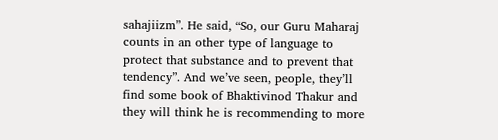sahajiizm”. He said, “So, our Guru Maharaj counts in an other type of language to protect that substance and to prevent that tendency”. And we’ve seen, people, they’ll find some book of Bhaktivinod Thakur and they will think he is recommending to more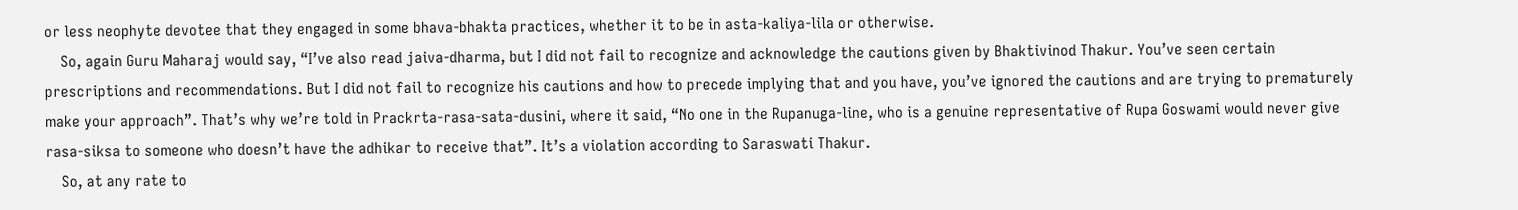or less neophyte devotee that they engaged in some bhava-bhakta practices, whether it to be in asta-kaliya-lila or otherwise.
    So, again Guru Maharaj would say, “I’ve also read jaiva-dharma, but I did not fail to recognize and acknowledge the cautions given by Bhaktivinod Thakur. You’ve seen certain prescriptions and recommendations. But I did not fail to recognize his cautions and how to precede implying that and you have, you’ve ignored the cautions and are trying to prematurely make your approach”. That’s why we’re told in Prackrta-rasa-sata-dusini, where it said, “No one in the Rupanuga-line, who is a genuine representative of Rupa Goswami would never give rasa-siksa to someone who doesn’t have the adhikar to receive that”. It’s a violation according to Saraswati Thakur.
    So, at any rate to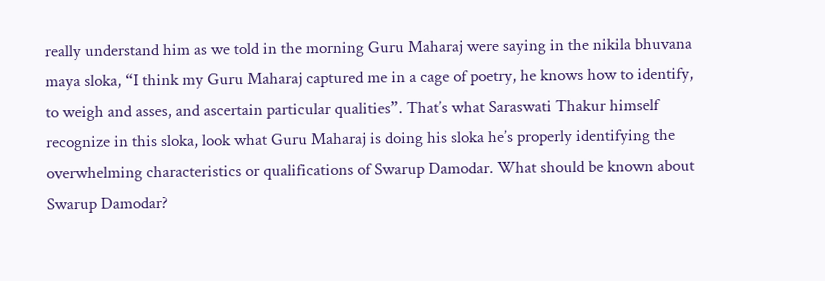really understand him as we told in the morning Guru Maharaj were saying in the nikila bhuvana maya sloka, “I think my Guru Maharaj captured me in a cage of poetry, he knows how to identify, to weigh and asses, and ascertain particular qualities”. That’s what Saraswati Thakur himself recognize in this sloka, look what Guru Maharaj is doing his sloka he’s properly identifying the overwhelming characteristics or qualifications of Swarup Damodar. What should be known about Swarup Damodar?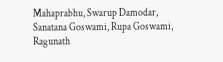Mahaprabhu, Swarup Damodar, Sanatana Goswami, Rupa Goswami, Ragunath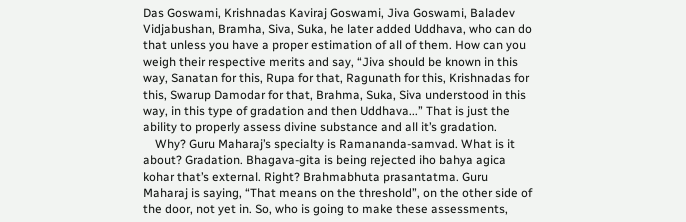Das Goswami, Krishnadas Kaviraj Goswami, Jiva Goswami, Baladev Vidjabushan, Bramha, Siva, Suka, he later added Uddhava, who can do that unless you have a proper estimation of all of them. How can you weigh their respective merits and say, “Jiva should be known in this way, Sanatan for this, Rupa for that, Ragunath for this, Krishnadas for this, Swarup Damodar for that, Brahma, Suka, Siva understood in this way, in this type of gradation and then Uddhava...” That is just the ability to properly assess divine substance and all it’s gradation.
    Why? Guru Maharaj’s specialty is Ramananda-samvad. What is it about? Gradation. Bhagava-gita is being rejected iho bahya agica kohar that’s external. Right? Brahmabhuta prasantatma. Guru Maharaj is saying, “That means on the threshold”, on the other side of the door, not yet in. So, who is going to make these assessments,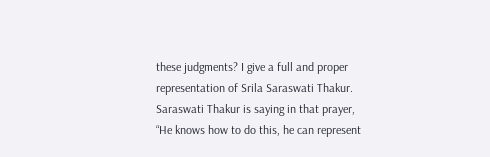these judgments? I give a full and proper representation of Srila Saraswati Thakur. Saraswati Thakur is saying in that prayer, “He knows how to do this, he can represent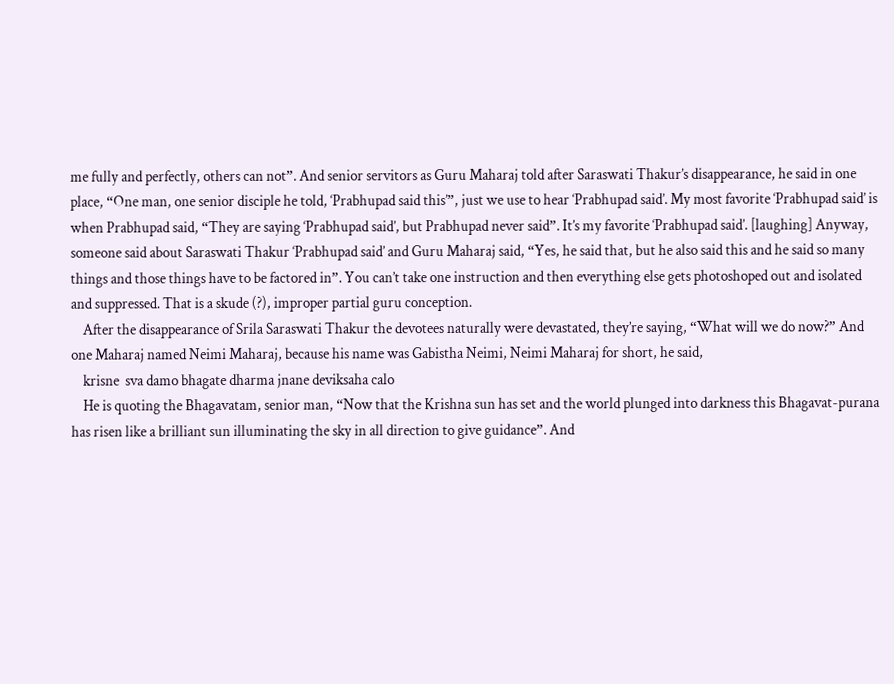me fully and perfectly, others can not”. And senior servitors as Guru Maharaj told after Saraswati Thakur’s disappearance, he said in one place, “One man, one senior disciple he told, ‘Prabhupad said this’”, just we use to hear ‘Prabhupad said’. My most favorite ‘Prabhupad said’ is when Prabhupad said, “They are saying ‘Prabhupad said’, but Prabhupad never said”. It’s my favorite ‘Prabhupad said’. [laughing] Anyway, someone said about Saraswati Thakur ‘Prabhupad said’ and Guru Maharaj said, “Yes, he said that, but he also said this and he said so many things and those things have to be factored in”. You can’t take one instruction and then everything else gets photoshoped out and isolated and suppressed. That is a skude (?), improper partial guru conception.
    After the disappearance of Srila Saraswati Thakur the devotees naturally were devastated, they’re saying, “What will we do now?” And one Maharaj named Neimi Maharaj, because his name was Gabistha Neimi, Neimi Maharaj for short, he said,
    krisne  sva damo bhagate dharma jnane deviksaha calo
    He is quoting the Bhagavatam, senior man, “Now that the Krishna sun has set and the world plunged into darkness this Bhagavat-purana has risen like a brilliant sun illuminating the sky in all direction to give guidance”. And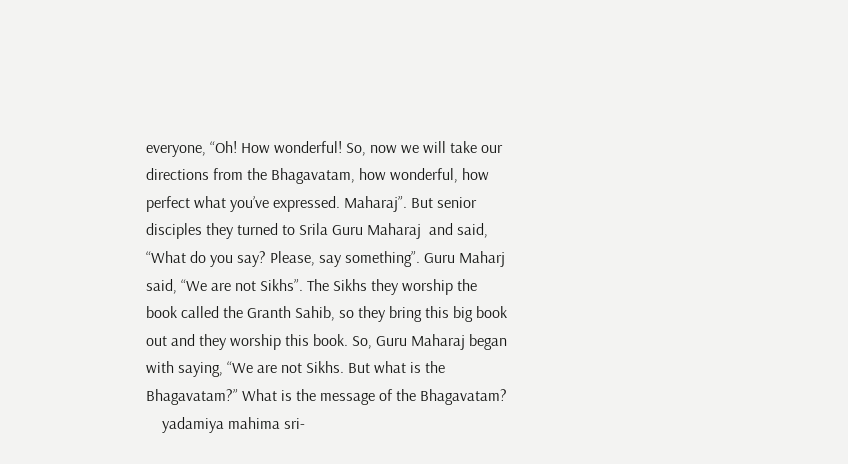everyone, “Oh! How wonderful! So, now we will take our directions from the Bhagavatam, how wonderful, how perfect what you’ve expressed. Maharaj”. But senior disciples they turned to Srila Guru Maharaj  and said, “What do you say? Please, say something”. Guru Maharj said, “We are not Sikhs”. The Sikhs they worship the book called the Granth Sahib, so they bring this big book out and they worship this book. So, Guru Maharaj began with saying, “We are not Sikhs. But what is the Bhagavatam?” What is the message of the Bhagavatam?
    yadamiya mahima sri-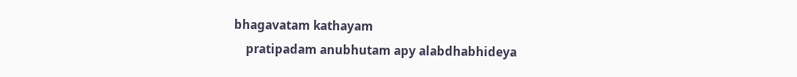bhagavatam kathayam
    pratipadam anubhutam apy alabdhabhideya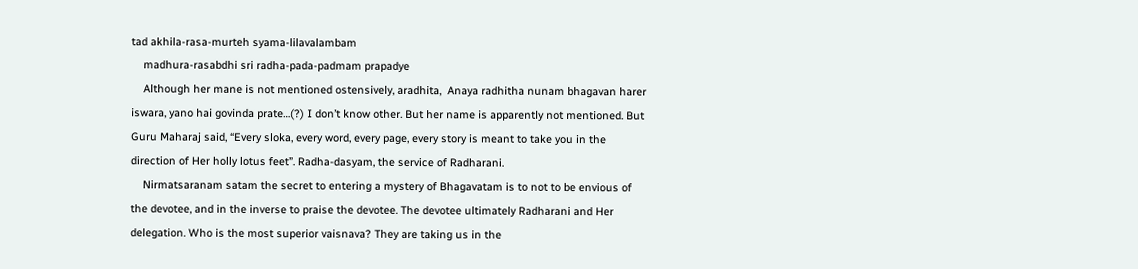tad akhila-rasa-murteh syama-lilavalambam
    madhura-rasabdhi sri radha-pada-padmam prapadye
    Although her mane is not mentioned ostensively, aradhita,  Anaya radhitha nunam bhagavan harer iswara, yano hai govinda prate…(?) I don’t know other. But her name is apparently not mentioned. But Guru Maharaj said, “Every sloka, every word, every page, every story is meant to take you in the direction of Her holly lotus feet”. Radha-dasyam, the service of Radharani.
    Nirmatsaranam satam the secret to entering a mystery of Bhagavatam is to not to be envious of the devotee, and in the inverse to praise the devotee. The devotee ultimately Radharani and Her delegation. Who is the most superior vaisnava? They are taking us in the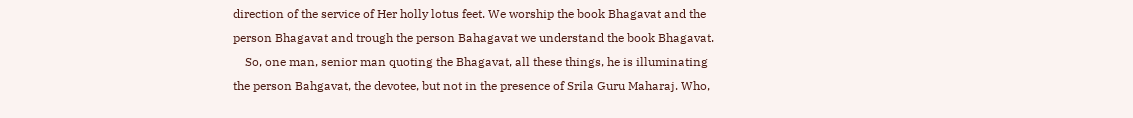direction of the service of Her holly lotus feet. We worship the book Bhagavat and the person Bhagavat and trough the person Bahagavat we understand the book Bhagavat.
    So, one man, senior man quoting the Bhagavat, all these things, he is illuminating the person Bahgavat, the devotee, but not in the presence of Srila Guru Maharaj. Who,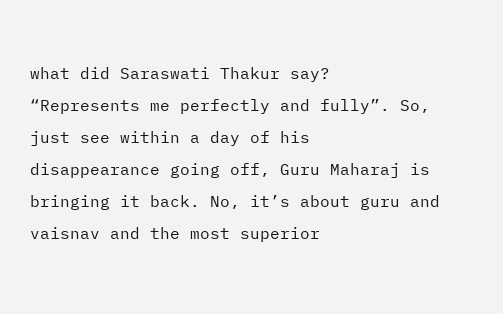what did Saraswati Thakur say? “Represents me perfectly and fully”. So, just see within a day of his disappearance going off, Guru Maharaj is bringing it back. No, it’s about guru and vaisnav and the most superior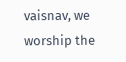vaisnav, we worship the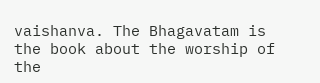vaishanva. The Bhagavatam is the book about the worship of the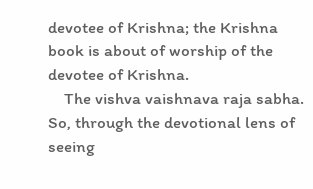devotee of Krishna; the Krishna book is about of worship of the devotee of Krishna.
    The vishva vaishnava raja sabha. So, through the devotional lens of seeing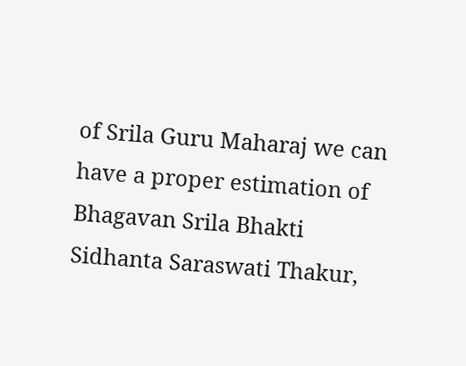of Srila Guru Maharaj we can have a proper estimation of Bhagavan Srila Bhakti Sidhanta Saraswati Thakur,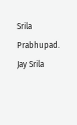Srila Prabhupad. Jay Srila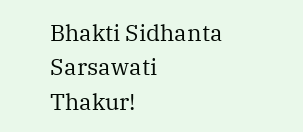Bhakti Sidhanta Sarsawati Thakur!